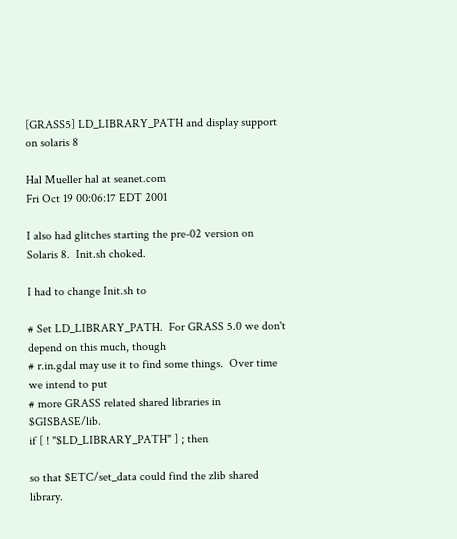[GRASS5] LD_LIBRARY_PATH and display support on solaris 8

Hal Mueller hal at seanet.com
Fri Oct 19 00:06:17 EDT 2001

I also had glitches starting the pre-02 version on Solaris 8.  Init.sh choked.

I had to change Init.sh to

# Set LD_LIBRARY_PATH.  For GRASS 5.0 we don't depend on this much, though
# r.in.gdal may use it to find some things.  Over time we intend to put
# more GRASS related shared libraries in $GISBASE/lib.
if [ ! "$LD_LIBRARY_PATH" ] ; then

so that $ETC/set_data could find the zlib shared library.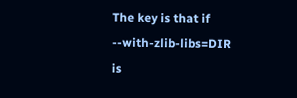The key is that if   --with-zlib-libs=DIR is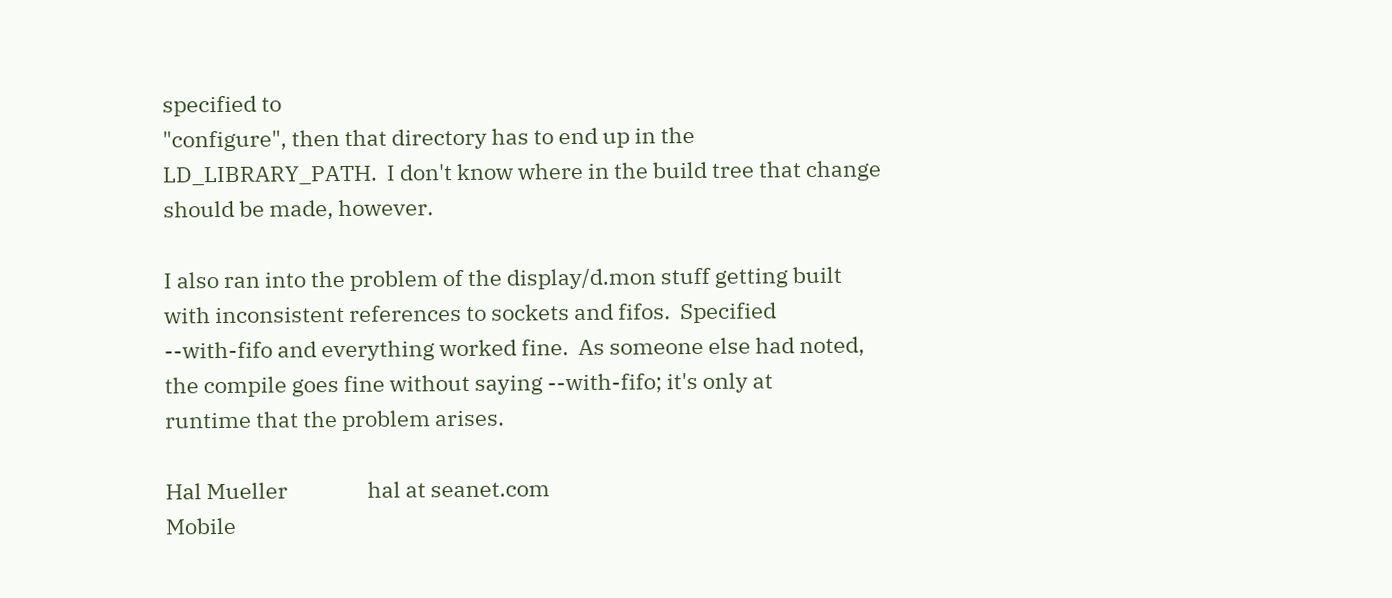specified to
"configure", then that directory has to end up in the
LD_LIBRARY_PATH.  I don't know where in the build tree that change
should be made, however.

I also ran into the problem of the display/d.mon stuff getting built
with inconsistent references to sockets and fifos.  Specified
--with-fifo and everything worked fine.  As someone else had noted,
the compile goes fine without saying --with-fifo; it's only at
runtime that the problem arises.

Hal Mueller                hal at seanet.com
Mobile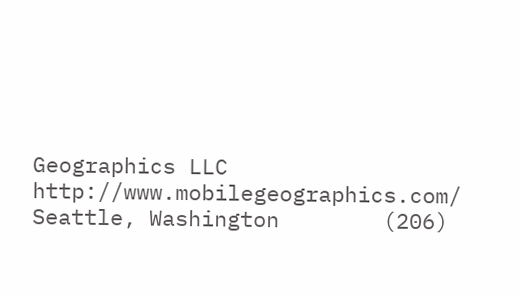Geographics LLC     http://www.mobilegeographics.com/
Seattle, Washington        (206)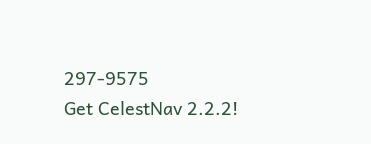297-9575
Get CelestNav 2.2.2!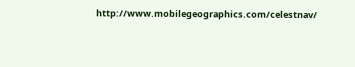http://www.mobilegeographics.com/celestnav/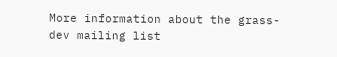More information about the grass-dev mailing list